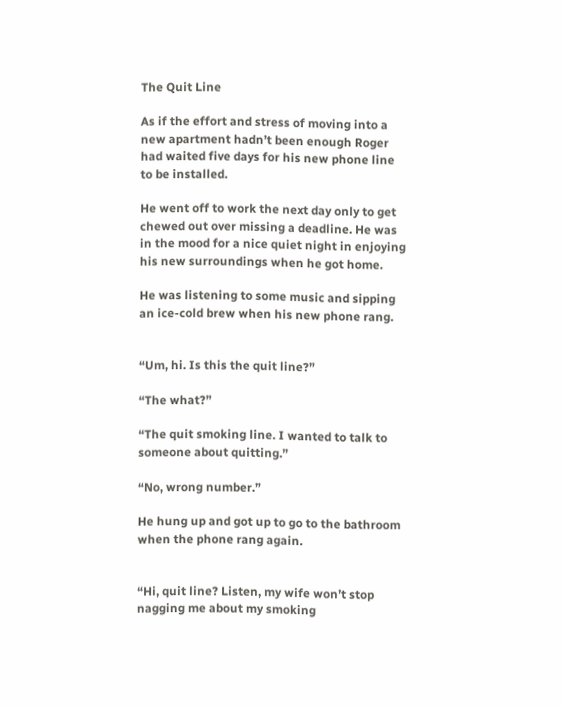The Quit Line

As if the effort and stress of moving into a new apartment hadn’t been enough Roger had waited five days for his new phone line to be installed.

He went off to work the next day only to get chewed out over missing a deadline. He was in the mood for a nice quiet night in enjoying his new surroundings when he got home.

He was listening to some music and sipping an ice-cold brew when his new phone rang.


“Um, hi. Is this the quit line?”

“The what?”

“The quit smoking line. I wanted to talk to someone about quitting.”

“No, wrong number.”

He hung up and got up to go to the bathroom when the phone rang again.


“Hi, quit line? Listen, my wife won’t stop nagging me about my smoking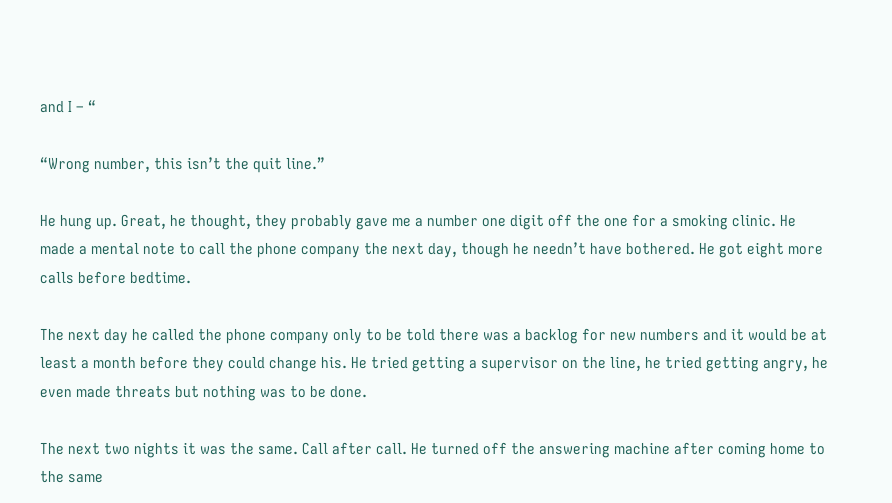and I – “

“Wrong number, this isn’t the quit line.”

He hung up. Great, he thought, they probably gave me a number one digit off the one for a smoking clinic. He made a mental note to call the phone company the next day, though he needn’t have bothered. He got eight more calls before bedtime.

The next day he called the phone company only to be told there was a backlog for new numbers and it would be at least a month before they could change his. He tried getting a supervisor on the line, he tried getting angry, he even made threats but nothing was to be done.

The next two nights it was the same. Call after call. He turned off the answering machine after coming home to the same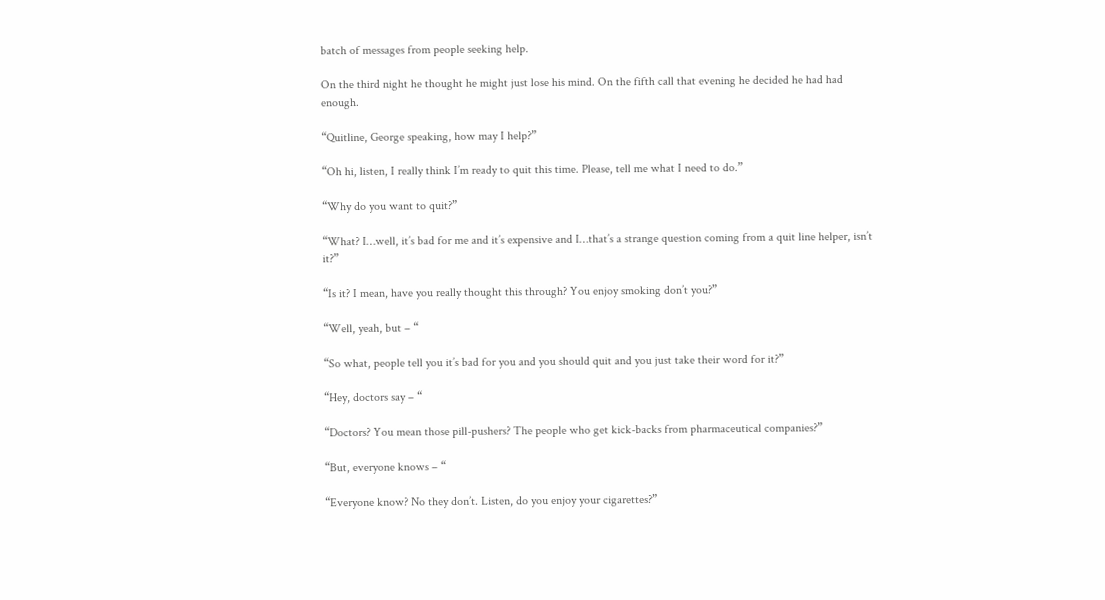batch of messages from people seeking help.

On the third night he thought he might just lose his mind. On the fifth call that evening he decided he had had enough.

“Quitline, George speaking, how may I help?”

“Oh hi, listen, I really think I’m ready to quit this time. Please, tell me what I need to do.”

“Why do you want to quit?”

“What? I…well, it’s bad for me and it’s expensive and I…that’s a strange question coming from a quit line helper, isn’t it?”

“Is it? I mean, have you really thought this through? You enjoy smoking don’t you?”

“Well, yeah, but – “

“So what, people tell you it’s bad for you and you should quit and you just take their word for it?”

“Hey, doctors say – “

“Doctors? You mean those pill-pushers? The people who get kick-backs from pharmaceutical companies?”

“But, everyone knows – “

“Everyone know? No they don’t. Listen, do you enjoy your cigarettes?”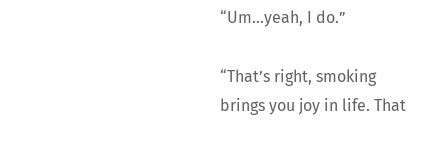“Um…yeah, I do.”

“That’s right, smoking brings you joy in life. That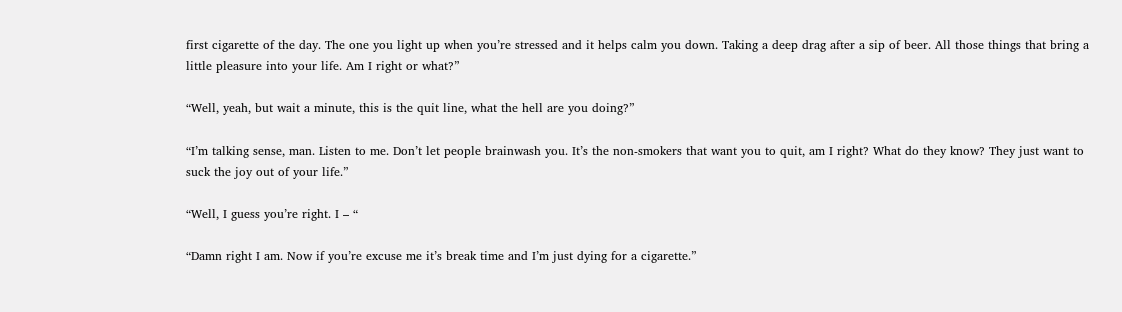first cigarette of the day. The one you light up when you’re stressed and it helps calm you down. Taking a deep drag after a sip of beer. All those things that bring a little pleasure into your life. Am I right or what?”

“Well, yeah, but wait a minute, this is the quit line, what the hell are you doing?”

“I’m talking sense, man. Listen to me. Don’t let people brainwash you. It’s the non-smokers that want you to quit, am I right? What do they know? They just want to suck the joy out of your life.”

“Well, I guess you’re right. I – “

“Damn right I am. Now if you’re excuse me it’s break time and I’m just dying for a cigarette.”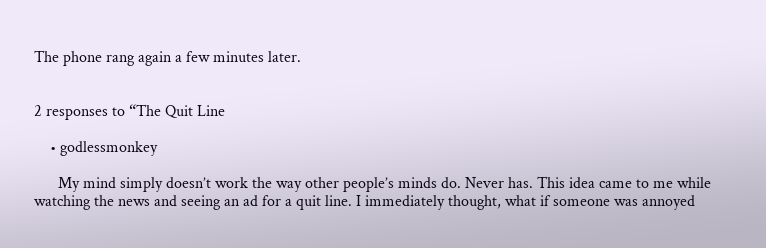The phone rang again a few minutes later.


2 responses to “The Quit Line

    • godlessmonkey

      My mind simply doesn’t work the way other people’s minds do. Never has. This idea came to me while watching the news and seeing an ad for a quit line. I immediately thought, what if someone was annoyed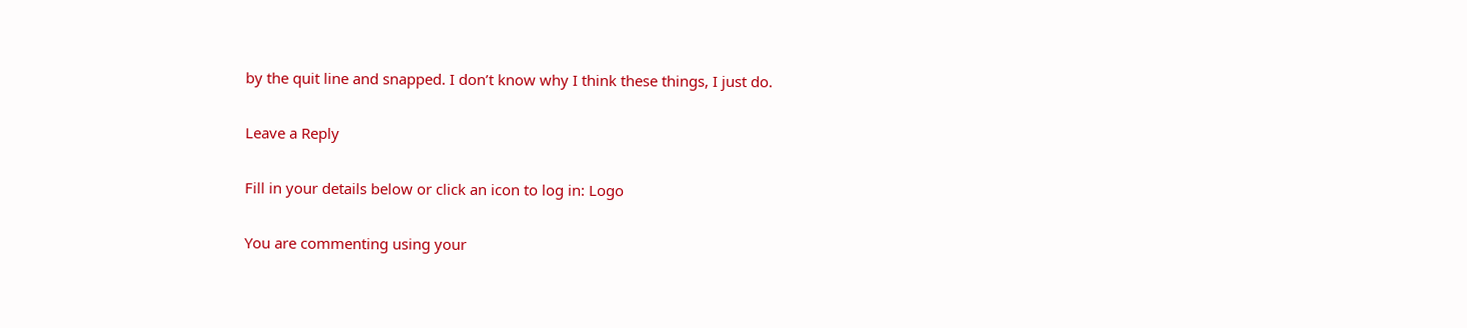by the quit line and snapped. I don’t know why I think these things, I just do.

Leave a Reply

Fill in your details below or click an icon to log in: Logo

You are commenting using your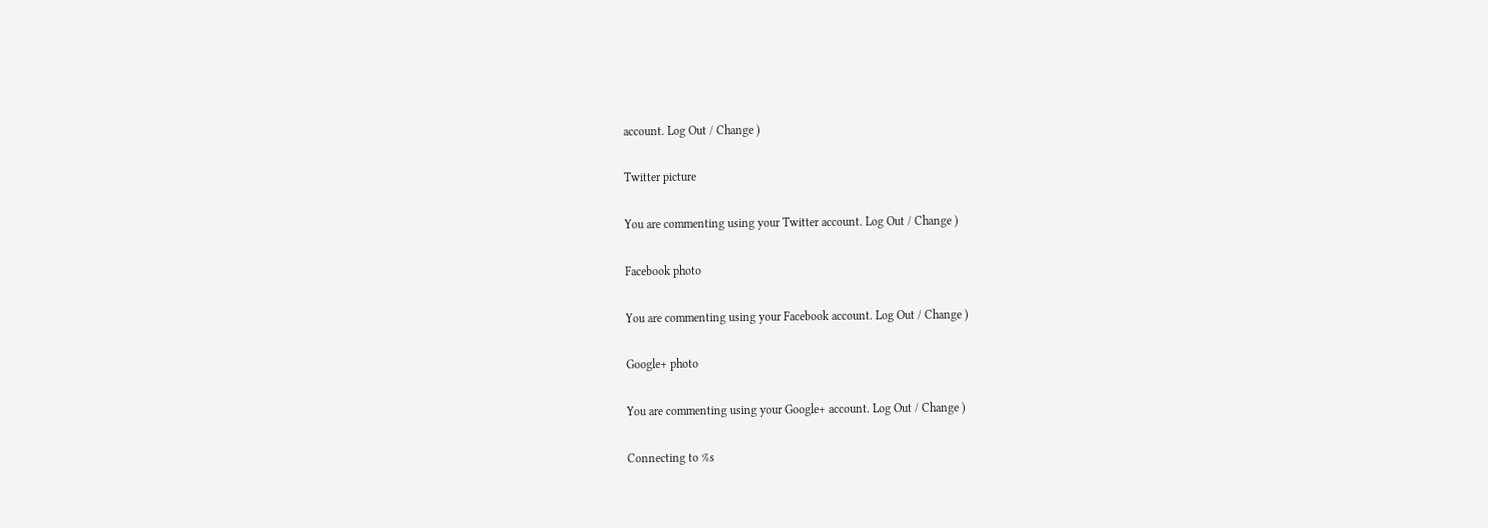account. Log Out / Change )

Twitter picture

You are commenting using your Twitter account. Log Out / Change )

Facebook photo

You are commenting using your Facebook account. Log Out / Change )

Google+ photo

You are commenting using your Google+ account. Log Out / Change )

Connecting to %s